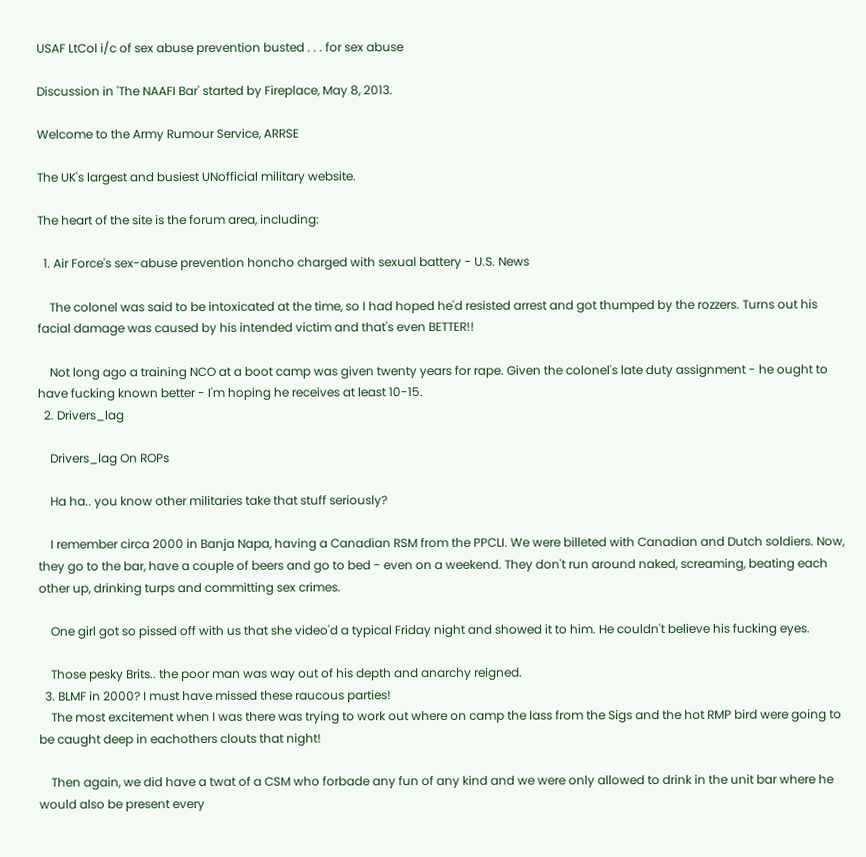USAF LtCol i/c of sex abuse prevention busted . . . for sex abuse

Discussion in 'The NAAFI Bar' started by Fireplace, May 8, 2013.

Welcome to the Army Rumour Service, ARRSE

The UK's largest and busiest UNofficial military website.

The heart of the site is the forum area, including:

  1. Air Force's sex-abuse prevention honcho charged with sexual battery - U.S. News

    The colonel was said to be intoxicated at the time, so I had hoped he'd resisted arrest and got thumped by the rozzers. Turns out his facial damage was caused by his intended victim and that's even BETTER!!

    Not long ago a training NCO at a boot camp was given twenty years for rape. Given the colonel's late duty assignment - he ought to have fucking known better - I'm hoping he receives at least 10-15.
  2. Drivers_lag

    Drivers_lag On ROPs

    Ha ha.. you know other militaries take that stuff seriously?

    I remember circa 2000 in Banja Napa, having a Canadian RSM from the PPCLI. We were billeted with Canadian and Dutch soldiers. Now, they go to the bar, have a couple of beers and go to bed - even on a weekend. They don't run around naked, screaming, beating each other up, drinking turps and committing sex crimes.

    One girl got so pissed off with us that she video'd a typical Friday night and showed it to him. He couldn't believe his fucking eyes.

    Those pesky Brits.. the poor man was way out of his depth and anarchy reigned.
  3. BLMF in 2000? I must have missed these raucous parties!
    The most excitement when I was there was trying to work out where on camp the lass from the Sigs and the hot RMP bird were going to be caught deep in eachothers clouts that night!

    Then again, we did have a twat of a CSM who forbade any fun of any kind and we were only allowed to drink in the unit bar where he would also be present every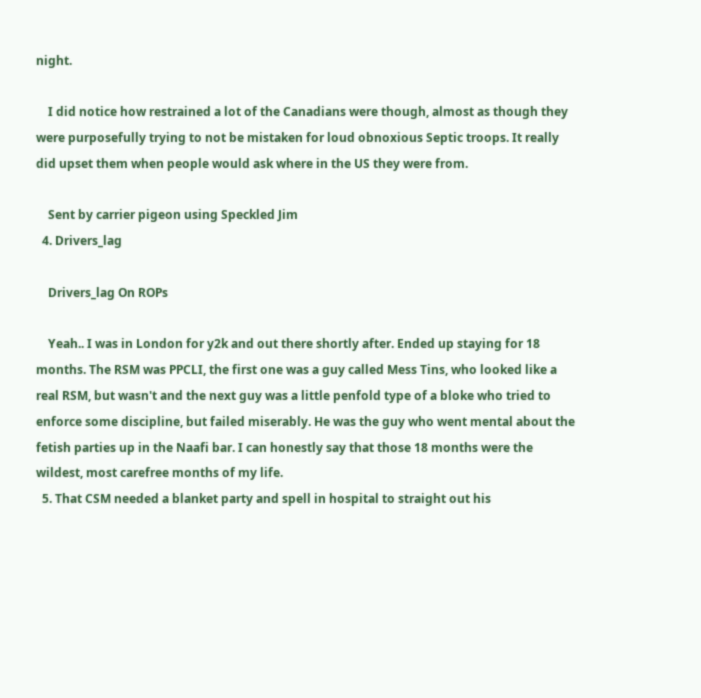night.

    I did notice how restrained a lot of the Canadians were though, almost as though they were purposefully trying to not be mistaken for loud obnoxious Septic troops. It really did upset them when people would ask where in the US they were from.

    Sent by carrier pigeon using Speckled Jim
  4. Drivers_lag

    Drivers_lag On ROPs

    Yeah.. I was in London for y2k and out there shortly after. Ended up staying for 18 months. The RSM was PPCLI, the first one was a guy called Mess Tins, who looked like a real RSM, but wasn't and the next guy was a little penfold type of a bloke who tried to enforce some discipline, but failed miserably. He was the guy who went mental about the fetish parties up in the Naafi bar. I can honestly say that those 18 months were the wildest, most carefree months of my life.
  5. That CSM needed a blanket party and spell in hospital to straight out his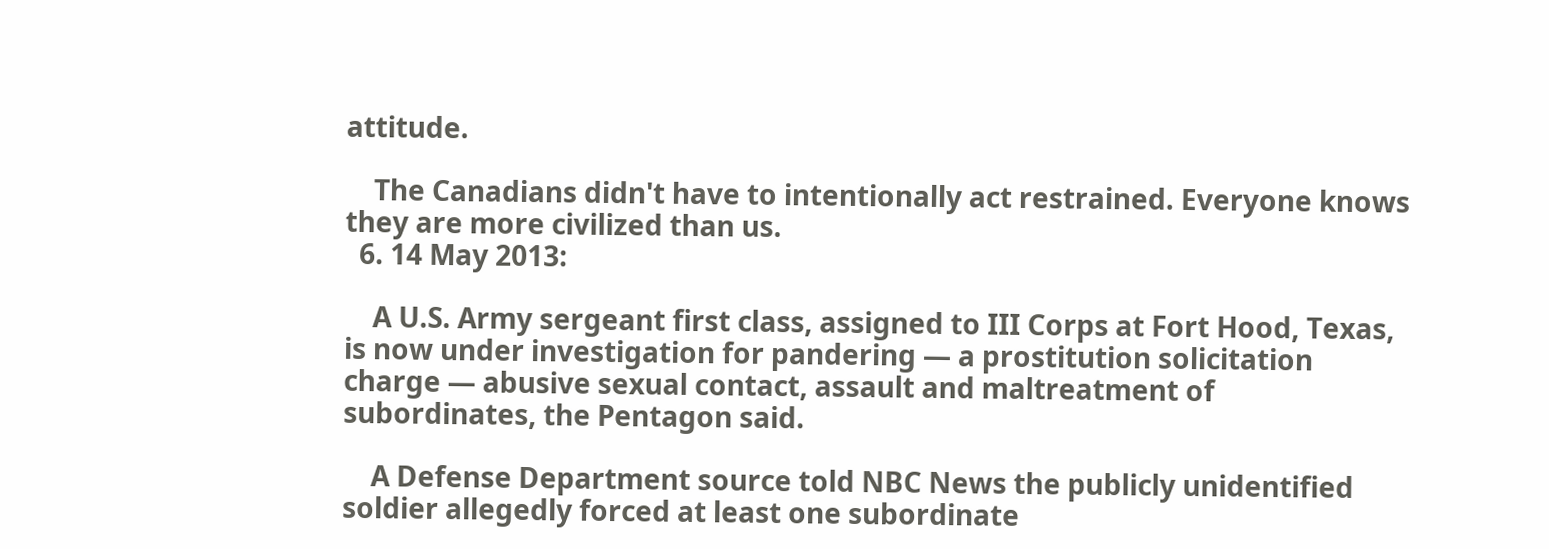attitude.

    The Canadians didn't have to intentionally act restrained. Everyone knows they are more civilized than us.
  6. 14 May 2013:

    A U.S. Army sergeant first class, assigned to III Corps at Fort Hood, Texas, is now under investigation for pandering — a prostitution solicitation charge — abusive sexual contact, assault and maltreatment of subordinates, the Pentagon said.

    A Defense Department source told NBC News the publicly unidentified soldier allegedly forced at least one subordinate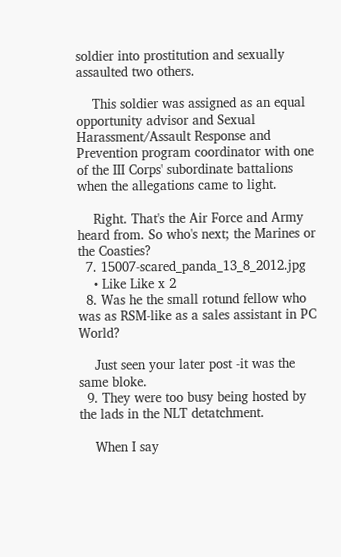soldier into prostitution and sexually assaulted two others.

    This soldier was assigned as an equal opportunity advisor and Sexual Harassment/Assault Response and Prevention program coordinator with one of the III Corps' subordinate battalions when the allegations came to light.

    Right. That's the Air Force and Army heard from. So who's next; the Marines or the Coasties?
  7. 15007-scared_panda_13_8_2012.jpg
    • Like Like x 2
  8. Was he the small rotund fellow who was as RSM-like as a sales assistant in PC World?

    Just seen your later post -it was the same bloke.
  9. They were too busy being hosted by the lads in the NLT detatchment.

    When I say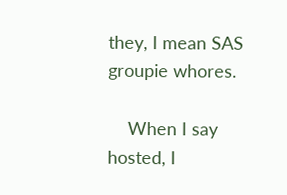they, I mean SAS groupie whores.

    When I say hosted, I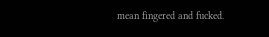mean fingered and fucked.